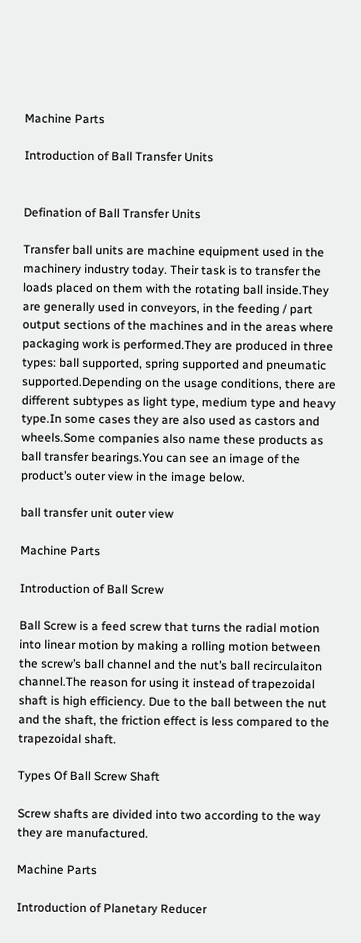Machine Parts

Introduction of Ball Transfer Units


Defination of Ball Transfer Units

Transfer ball units are machine equipment used in the machinery industry today. Their task is to transfer the loads placed on them with the rotating ball inside.They are generally used in conveyors, in the feeding / part output sections of the machines and in the areas where packaging work is performed.They are produced in three types: ball supported, spring supported and pneumatic supported.Depending on the usage conditions, there are different subtypes as light type, medium type and heavy type.In some cases they are also used as castors and wheels.Some companies also name these products as ball transfer bearings.You can see an image of the product’s outer view in the image below.

ball transfer unit outer view

Machine Parts

Introduction of Ball Screw

Ball Screw is a feed screw that turns the radial motion into linear motion by making a rolling motion between the screw’s ball channel and the nut’s ball recirculaiton channel.The reason for using it instead of trapezoidal shaft is high efficiency. Due to the ball between the nut and the shaft, the friction effect is less compared to the trapezoidal shaft.

Types Of Ball Screw Shaft

Screw shafts are divided into two according to the way they are manufactured.

Machine Parts

Introduction of Planetary Reducer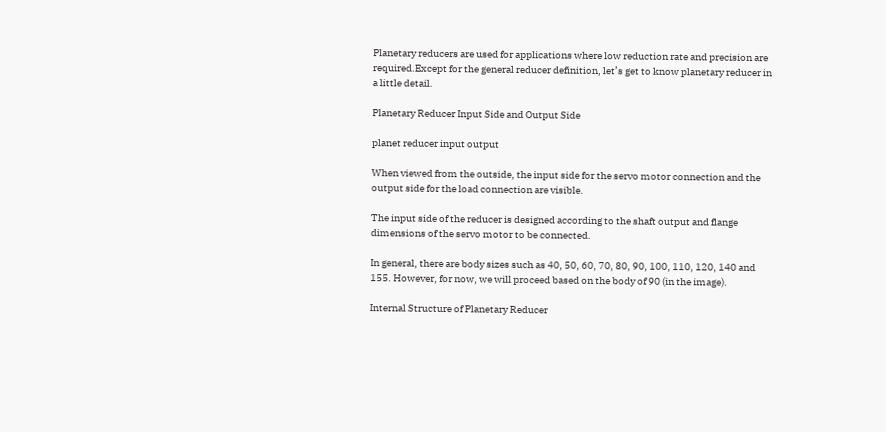Planetary reducers are used for applications where low reduction rate and precision are required.Except for the general reducer definition, let’s get to know planetary reducer in a little detail.

Planetary Reducer Input Side and Output Side

planet reducer input output

When viewed from the outside, the input side for the servo motor connection and the output side for the load connection are visible.

The input side of the reducer is designed according to the shaft output and flange dimensions of the servo motor to be connected.

In general, there are body sizes such as 40, 50, 60, 70, 80, 90, 100, 110, 120, 140 and 155. However, for now, we will proceed based on the body of 90 (in the image).

Internal Structure of Planetary Reducer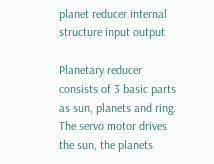planet reducer internal structure input output

Planetary reducer consists of 3 basic parts as sun, planets and ring. The servo motor drives the sun, the planets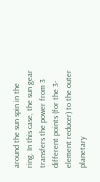around the sun spin in the ring. In this case, the sun gear transfers the power from 3 different points (for the 3-element reducer) to the outer planetary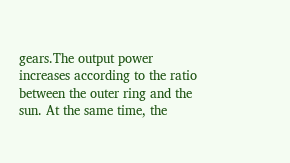gears.The output power increases according to the ratio between the outer ring and the sun. At the same time, the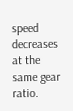speed decreases at the same gear ratio.